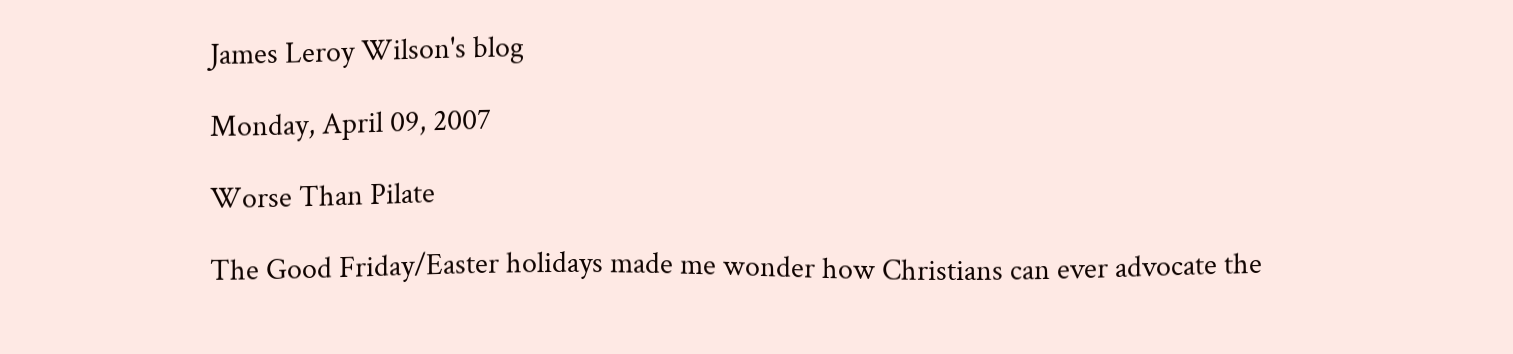James Leroy Wilson's blog

Monday, April 09, 2007

Worse Than Pilate

The Good Friday/Easter holidays made me wonder how Christians can ever advocate the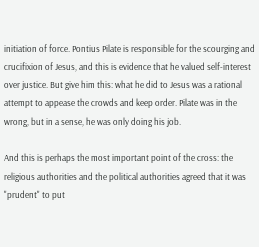initiation of force. Pontius Pilate is responsible for the scourging and crucifixion of Jesus, and this is evidence that he valued self-interest over justice. But give him this: what he did to Jesus was a rational attempt to appease the crowds and keep order. Pilate was in the wrong, but in a sense, he was only doing his job.

And this is perhaps the most important point of the cross: the religious authorities and the political authorities agreed that it was "prudent" to put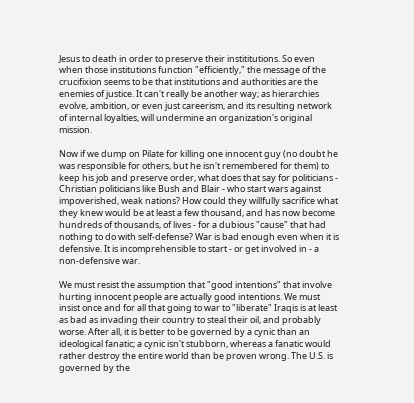Jesus to death in order to preserve their instititutions. So even when those institutions function "efficiently," the message of the crucifixion seems to be that institutions and authorities are the enemies of justice. It can't really be another way; as hierarchies evolve, ambition, or even just careerism, and its resulting network of internal loyalties, will undermine an organization's original mission.

Now if we dump on Pilate for killing one innocent guy (no doubt he was responsible for others, but he isn't remembered for them) to keep his job and preserve order, what does that say for politicians - Christian politicians like Bush and Blair - who start wars against impoverished, weak nations? How could they willfully sacrifice what they knew would be at least a few thousand, and has now become hundreds of thousands, of lives - for a dubious "cause" that had nothing to do with self-defense? War is bad enough even when it is defensive. It is incomprehensible to start - or get involved in - a non-defensive war.

We must resist the assumption that "good intentions" that involve hurting innocent people are actually good intentions. We must insist once and for all that going to war to "liberate" Iraqis is at least as bad as invading their country to steal their oil, and probably worse. After all, it is better to be governed by a cynic than an ideological fanatic; a cynic isn't stubborn, whereas a fanatic would rather destroy the entire world than be proven wrong. The U.S. is governed by the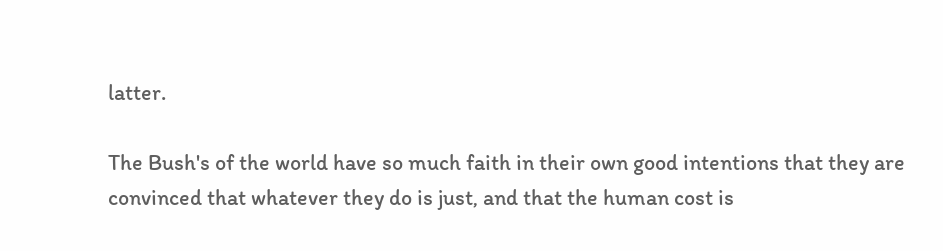latter.

The Bush's of the world have so much faith in their own good intentions that they are convinced that whatever they do is just, and that the human cost is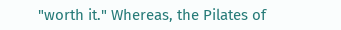"worth it." Whereas, the Pilates of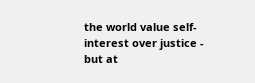the world value self-interest over justice - but at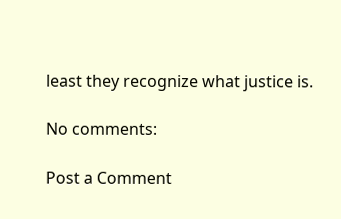least they recognize what justice is.

No comments:

Post a Comment